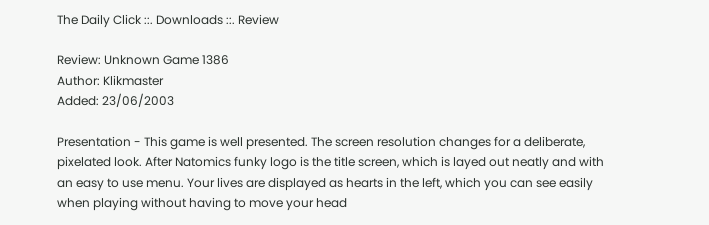The Daily Click ::. Downloads ::. Review

Review: Unknown Game 1386
Author: Klikmaster
Added: 23/06/2003

Presentation - This game is well presented. The screen resolution changes for a deliberate, pixelated look. After Natomics funky logo is the title screen, which is layed out neatly and with an easy to use menu. Your lives are displayed as hearts in the left, which you can see easily when playing without having to move your head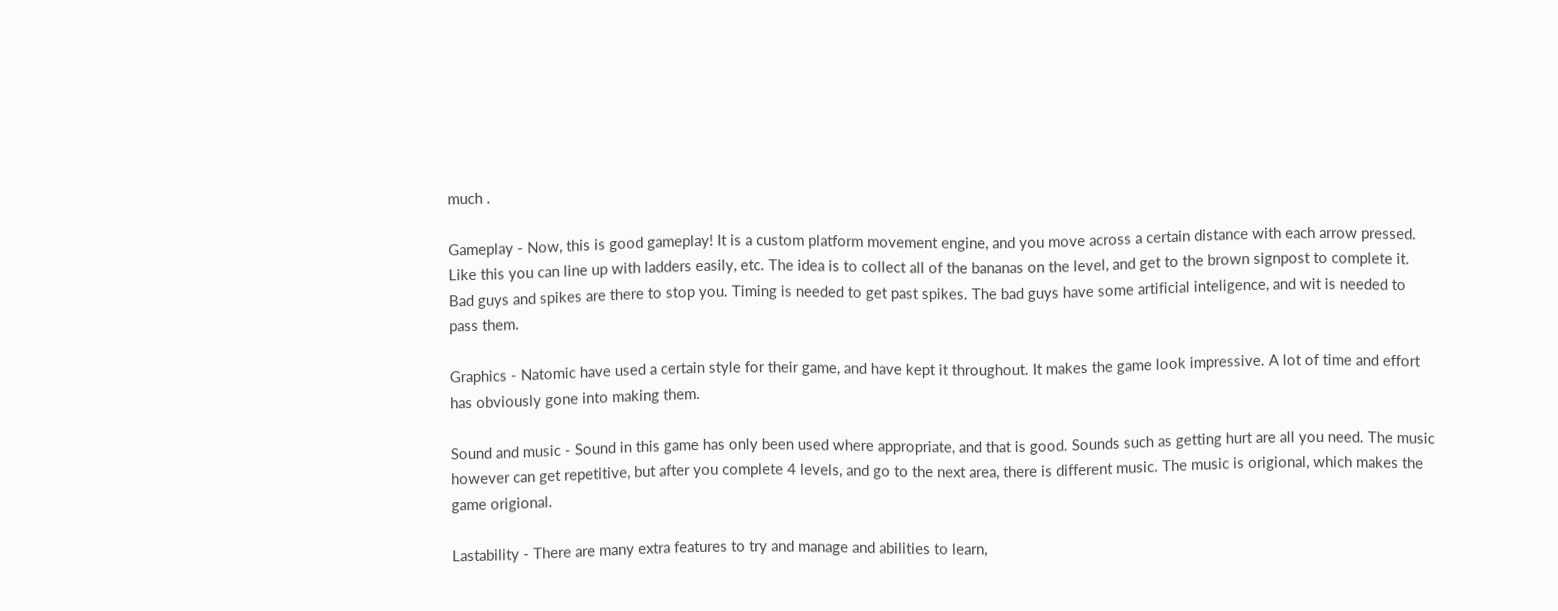much .

Gameplay - Now, this is good gameplay! It is a custom platform movement engine, and you move across a certain distance with each arrow pressed. Like this you can line up with ladders easily, etc. The idea is to collect all of the bananas on the level, and get to the brown signpost to complete it. Bad guys and spikes are there to stop you. Timing is needed to get past spikes. The bad guys have some artificial inteligence, and wit is needed to pass them.

Graphics - Natomic have used a certain style for their game, and have kept it throughout. It makes the game look impressive. A lot of time and effort has obviously gone into making them.

Sound and music - Sound in this game has only been used where appropriate, and that is good. Sounds such as getting hurt are all you need. The music however can get repetitive, but after you complete 4 levels, and go to the next area, there is different music. The music is origional, which makes the game origional.

Lastability - There are many extra features to try and manage and abilities to learn,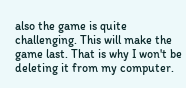also the game is quite challenging. This will make the game last. That is why I won't be deleting it from my computer.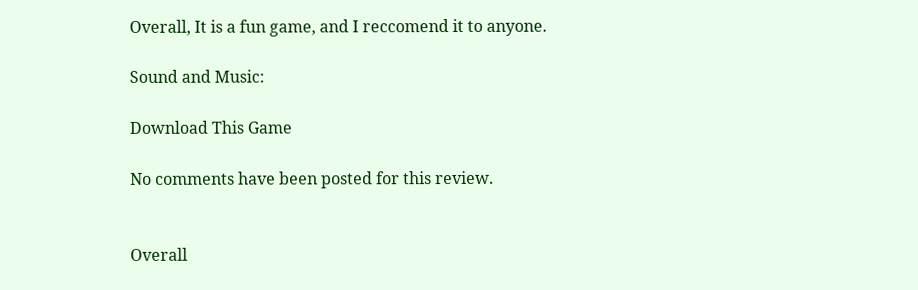Overall, It is a fun game, and I reccomend it to anyone.

Sound and Music:

Download This Game

No comments have been posted for this review.


Overall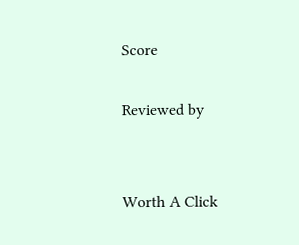Score

Reviewed by


Worth A Click